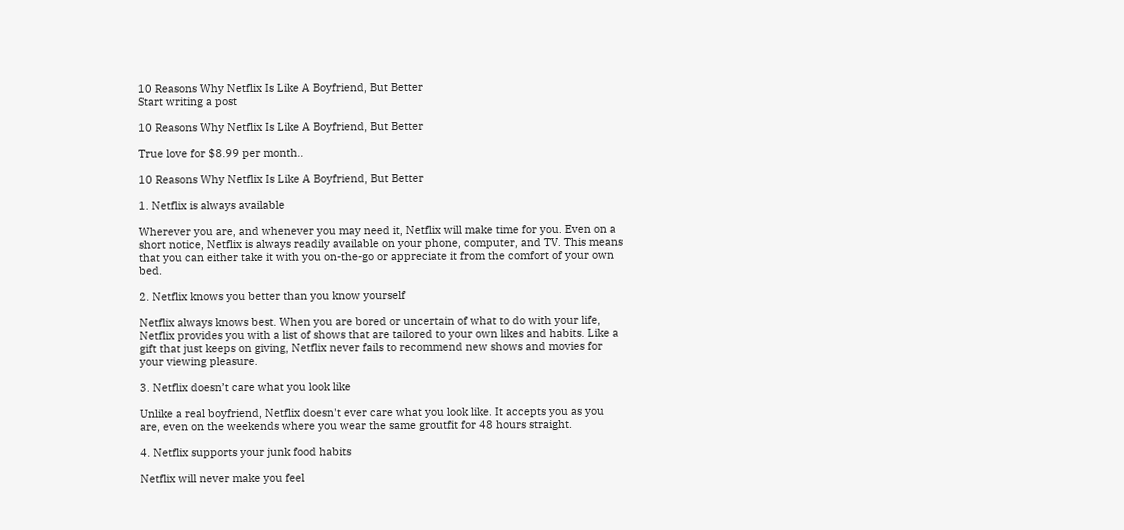10 Reasons Why Netflix Is Like A Boyfriend, But Better
Start writing a post

10 Reasons Why Netflix Is Like A Boyfriend, But Better

True love for $8.99 per month..

10 Reasons Why Netflix Is Like A Boyfriend, But Better

1. Netflix is always available

Wherever you are, and whenever you may need it, Netflix will make time for you. Even on a short notice, Netflix is always readily available on your phone, computer, and TV. This means that you can either take it with you on-the-go or appreciate it from the comfort of your own bed.

2. Netflix knows you better than you know yourself

Netflix always knows best. When you are bored or uncertain of what to do with your life, Netflix provides you with a list of shows that are tailored to your own likes and habits. Like a gift that just keeps on giving, Netflix never fails to recommend new shows and movies for your viewing pleasure.

3. Netflix doesn’t care what you look like

Unlike a real boyfriend, Netflix doesn't ever care what you look like. It accepts you as you are, even on the weekends where you wear the same groutfit for 48 hours straight.

4. Netflix supports your junk food habits

Netflix will never make you feel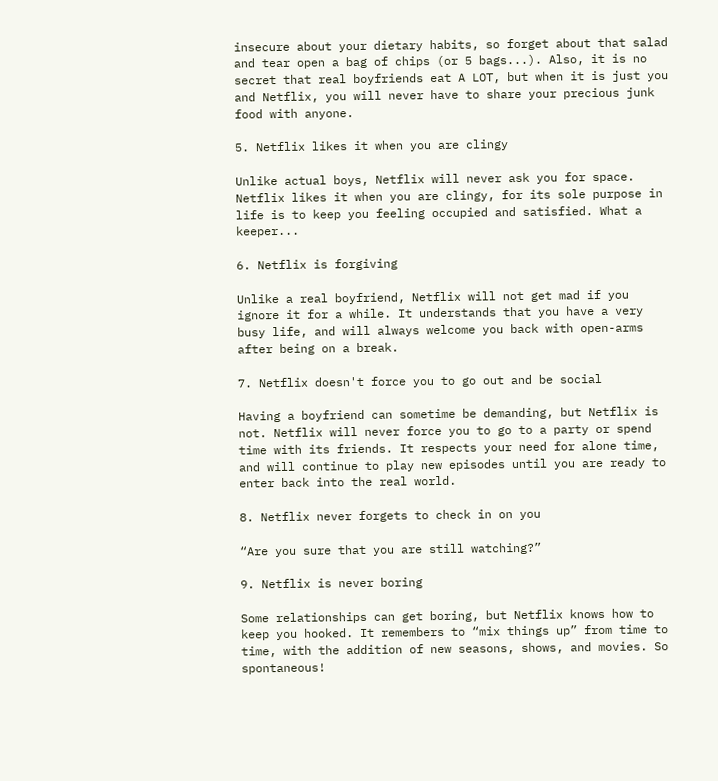insecure about your dietary habits, so forget about that salad and tear open a bag of chips (or 5 bags...). Also, it is no secret that real boyfriends eat A LOT, but when it is just you and Netflix, you will never have to share your precious junk food with anyone.

5. Netflix likes it when you are clingy

Unlike actual boys, Netflix will never ask you for space. Netflix likes it when you are clingy, for its sole purpose in life is to keep you feeling occupied and satisfied. What a keeper...

6. Netflix is forgiving

Unlike a real boyfriend, Netflix will not get mad if you ignore it for a while. It understands that you have a very busy life, and will always welcome you back with open-arms after being on a break.

7. Netflix doesn't force you to go out and be social

Having a boyfriend can sometime be demanding, but Netflix is not. Netflix will never force you to go to a party or spend time with its friends. It respects your need for alone time, and will continue to play new episodes until you are ready to enter back into the real world.

8. Netflix never forgets to check in on you

“Are you sure that you are still watching?”

9. Netflix is never boring

Some relationships can get boring, but Netflix knows how to keep you hooked. It remembers to “mix things up” from time to time, with the addition of new seasons, shows, and movies. So spontaneous!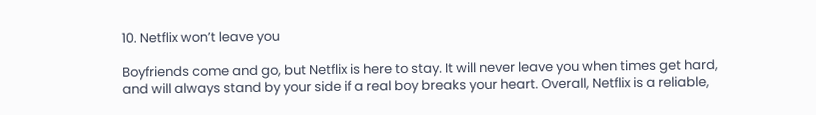10. Netflix won’t leave you

Boyfriends come and go, but Netflix is here to stay. It will never leave you when times get hard, and will always stand by your side if a real boy breaks your heart. Overall, Netflix is a reliable,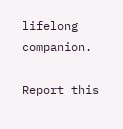lifelong companion.

Report this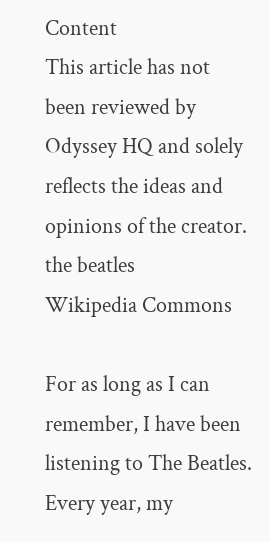Content
This article has not been reviewed by Odyssey HQ and solely reflects the ideas and opinions of the creator.
the beatles
Wikipedia Commons

For as long as I can remember, I have been listening to The Beatles. Every year, my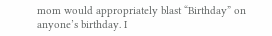mom would appropriately blast “Birthday” on anyone’s birthday. I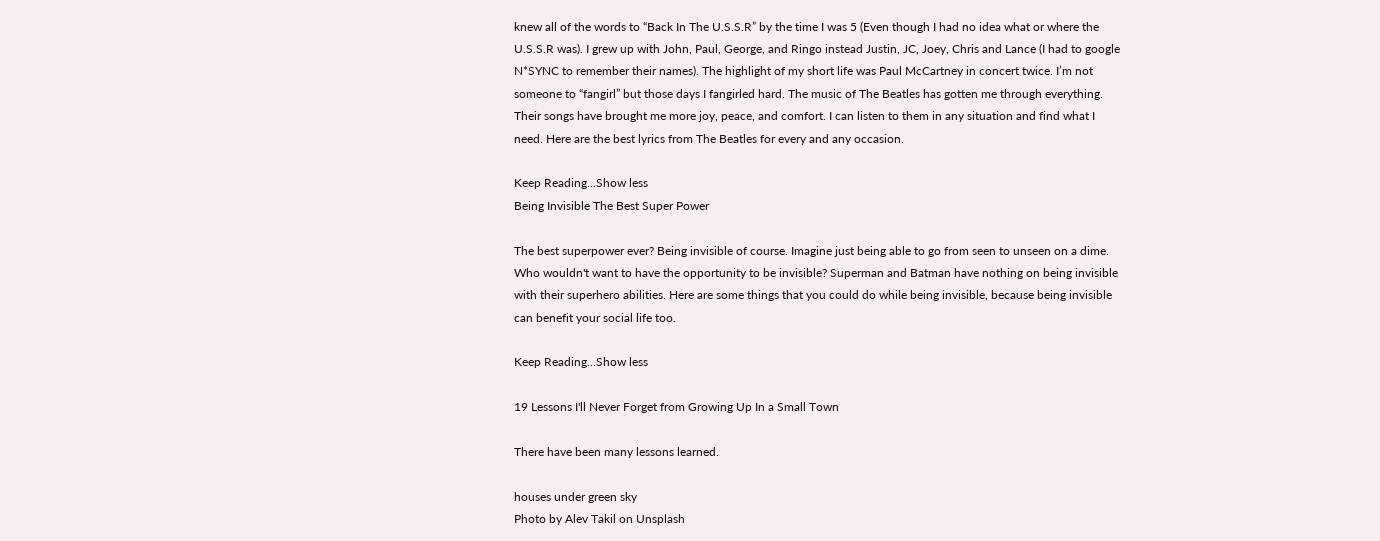knew all of the words to “Back In The U.S.S.R” by the time I was 5 (Even though I had no idea what or where the U.S.S.R was). I grew up with John, Paul, George, and Ringo instead Justin, JC, Joey, Chris and Lance (I had to google N*SYNC to remember their names). The highlight of my short life was Paul McCartney in concert twice. I’m not someone to “fangirl” but those days I fangirled hard. The music of The Beatles has gotten me through everything. Their songs have brought me more joy, peace, and comfort. I can listen to them in any situation and find what I need. Here are the best lyrics from The Beatles for every and any occasion.

Keep Reading...Show less
Being Invisible The Best Super Power

The best superpower ever? Being invisible of course. Imagine just being able to go from seen to unseen on a dime. Who wouldn't want to have the opportunity to be invisible? Superman and Batman have nothing on being invisible with their superhero abilities. Here are some things that you could do while being invisible, because being invisible can benefit your social life too.

Keep Reading...Show less

19 Lessons I'll Never Forget from Growing Up In a Small Town

There have been many lessons learned.

houses under green sky
Photo by Alev Takil on Unsplash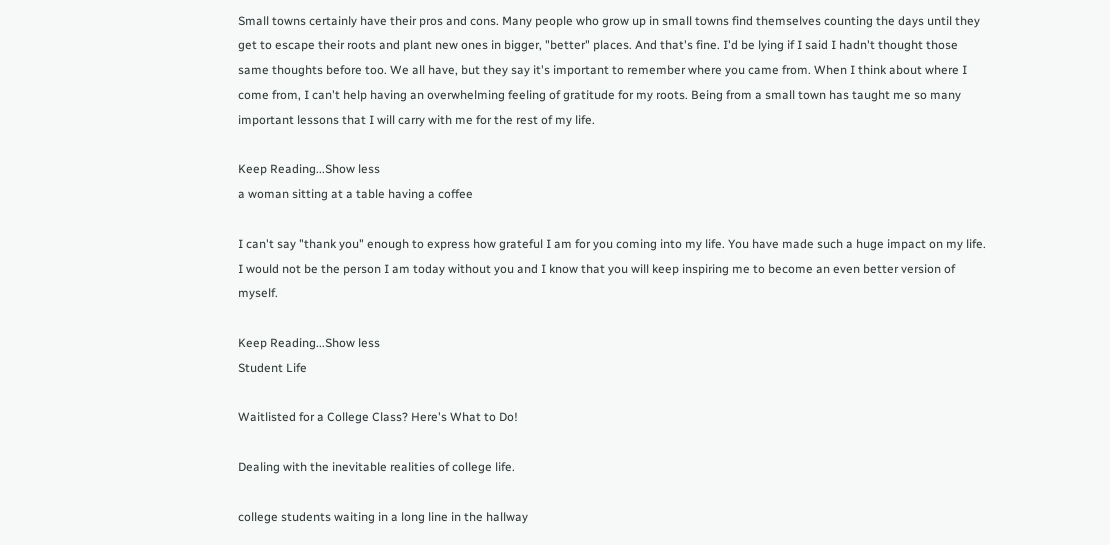Small towns certainly have their pros and cons. Many people who grow up in small towns find themselves counting the days until they get to escape their roots and plant new ones in bigger, "better" places. And that's fine. I'd be lying if I said I hadn't thought those same thoughts before too. We all have, but they say it's important to remember where you came from. When I think about where I come from, I can't help having an overwhelming feeling of gratitude for my roots. Being from a small town has taught me so many important lessons that I will carry with me for the rest of my life.

Keep Reading...Show less
a woman sitting at a table having a coffee

I can't say "thank you" enough to express how grateful I am for you coming into my life. You have made such a huge impact on my life. I would not be the person I am today without you and I know that you will keep inspiring me to become an even better version of myself.

Keep Reading...Show less
Student Life

Waitlisted for a College Class? Here's What to Do!

Dealing with the inevitable realities of college life.

college students waiting in a long line in the hallway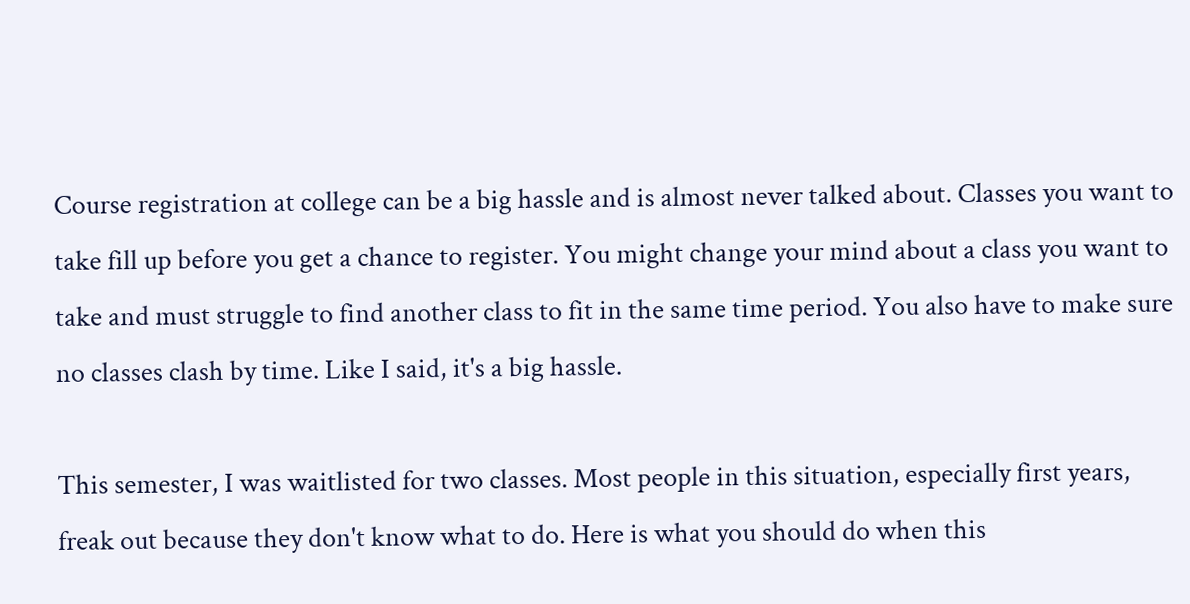Course registration at college can be a big hassle and is almost never talked about. Classes you want to take fill up before you get a chance to register. You might change your mind about a class you want to take and must struggle to find another class to fit in the same time period. You also have to make sure no classes clash by time. Like I said, it's a big hassle.

This semester, I was waitlisted for two classes. Most people in this situation, especially first years, freak out because they don't know what to do. Here is what you should do when this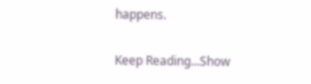happens.

Keep Reading...Show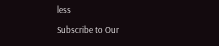less

Subscribe to Our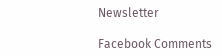Newsletter

Facebook Comments